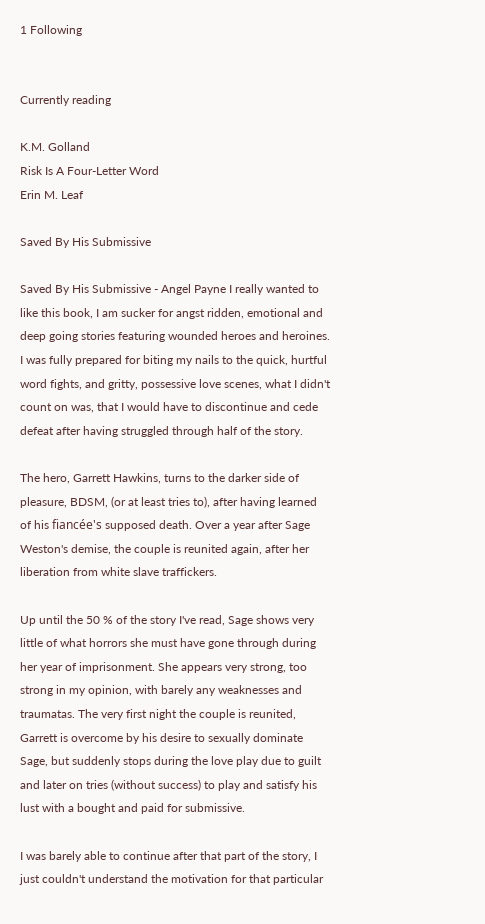1 Following


Currently reading

K.M. Golland
Risk Is A Four-Letter Word
Erin M. Leaf

Saved By His Submissive

Saved By His Submissive - Angel Payne I really wanted to like this book, I am sucker for angst ridden, emotional and deep going stories featuring wounded heroes and heroines. I was fully prepared for biting my nails to the quick, hurtful word fights, and gritty, possessive love scenes, what I didn't count on was, that I would have to discontinue and cede defeat after having struggled through half of the story.

The hero, Garrett Hawkins, turns to the darker side of pleasure, BDSM, (or at least tries to), after having learned of his fiancée's supposed death. Over a year after Sage Weston's demise, the couple is reunited again, after her liberation from white slave traffickers.

Up until the 50 % of the story I've read, Sage shows very little of what horrors she must have gone through during her year of imprisonment. She appears very strong, too strong in my opinion, with barely any weaknesses and traumatas. The very first night the couple is reunited, Garrett is overcome by his desire to sexually dominate Sage, but suddenly stops during the love play due to guilt and later on tries (without success) to play and satisfy his lust with a bought and paid for submissive.

I was barely able to continue after that part of the story, I just couldn't understand the motivation for that particular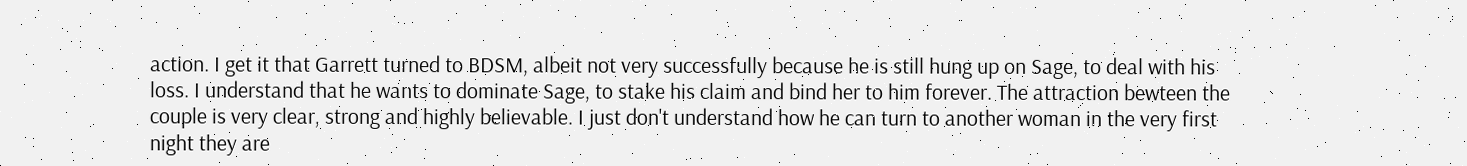action. I get it that Garrett turned to BDSM, albeit not very successfully because he is still hung up on Sage, to deal with his loss. I understand that he wants to dominate Sage, to stake his claim and bind her to him forever. The attraction bewteen the couple is very clear, strong and highly believable. I just don't understand how he can turn to another woman in the very first night they are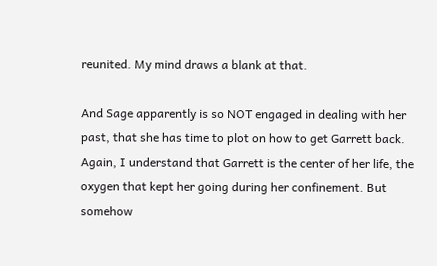reunited. My mind draws a blank at that.

And Sage apparently is so NOT engaged in dealing with her past, that she has time to plot on how to get Garrett back. Again, I understand that Garrett is the center of her life, the oxygen that kept her going during her confinement. But somehow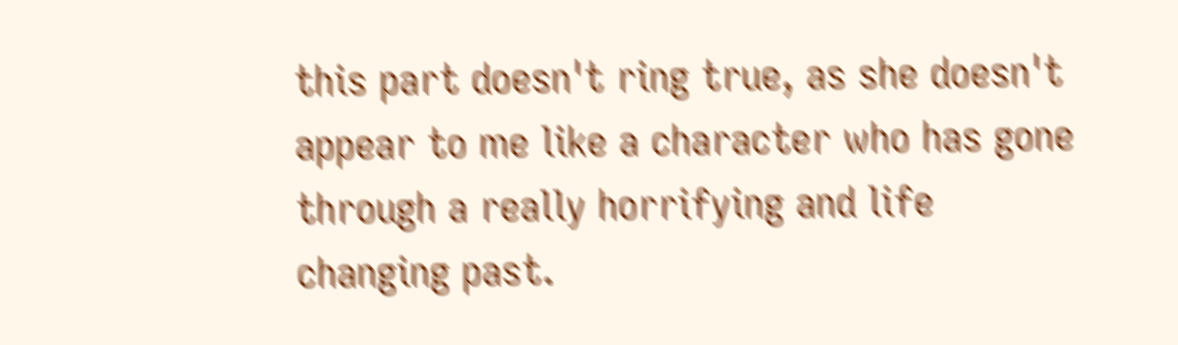this part doesn't ring true, as she doesn't appear to me like a character who has gone through a really horrifying and life changing past.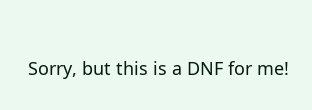Sorry, but this is a DNF for me!